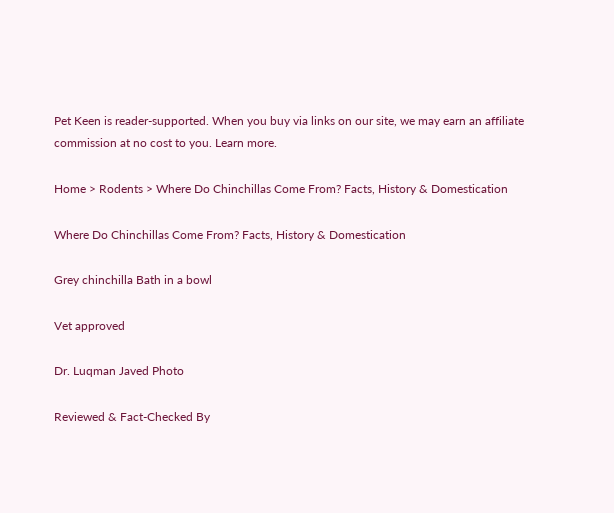Pet Keen is reader-supported. When you buy via links on our site, we may earn an affiliate commission at no cost to you. Learn more.

Home > Rodents > Where Do Chinchillas Come From? Facts, History & Domestication

Where Do Chinchillas Come From? Facts, History & Domestication

Grey chinchilla Bath in a bowl

Vet approved

Dr. Luqman Javed Photo

Reviewed & Fact-Checked By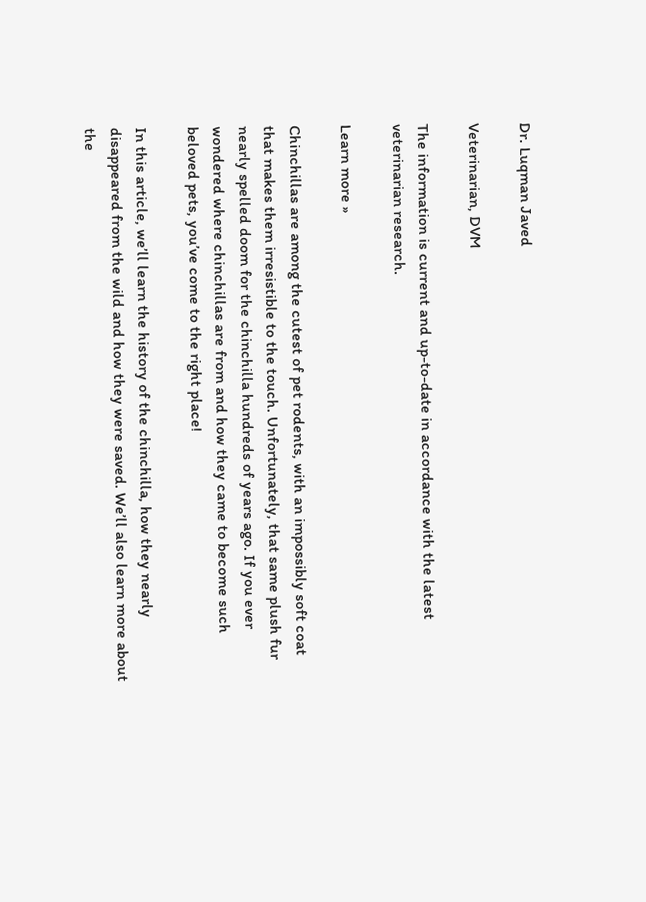Dr. Luqman Javed

Veterinarian, DVM

The information is current and up-to-date in accordance with the latest veterinarian research.

Learn more »

Chinchillas are among the cutest of pet rodents, with an impossibly soft coat that makes them irresistible to the touch. Unfortunately, that same plush fur nearly spelled doom for the chinchilla hundreds of years ago. If you ever wondered where chinchillas are from and how they came to become such beloved pets, you’ve come to the right place!

In this article, we’ll learn the history of the chinchilla, how they nearly disappeared from the wild and how they were saved. We’ll also learn more about the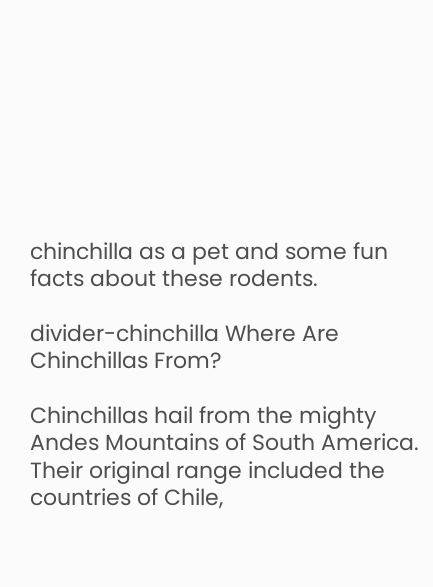chinchilla as a pet and some fun facts about these rodents.

divider-chinchilla Where Are Chinchillas From?

Chinchillas hail from the mighty Andes Mountains of South America. Their original range included the countries of Chile,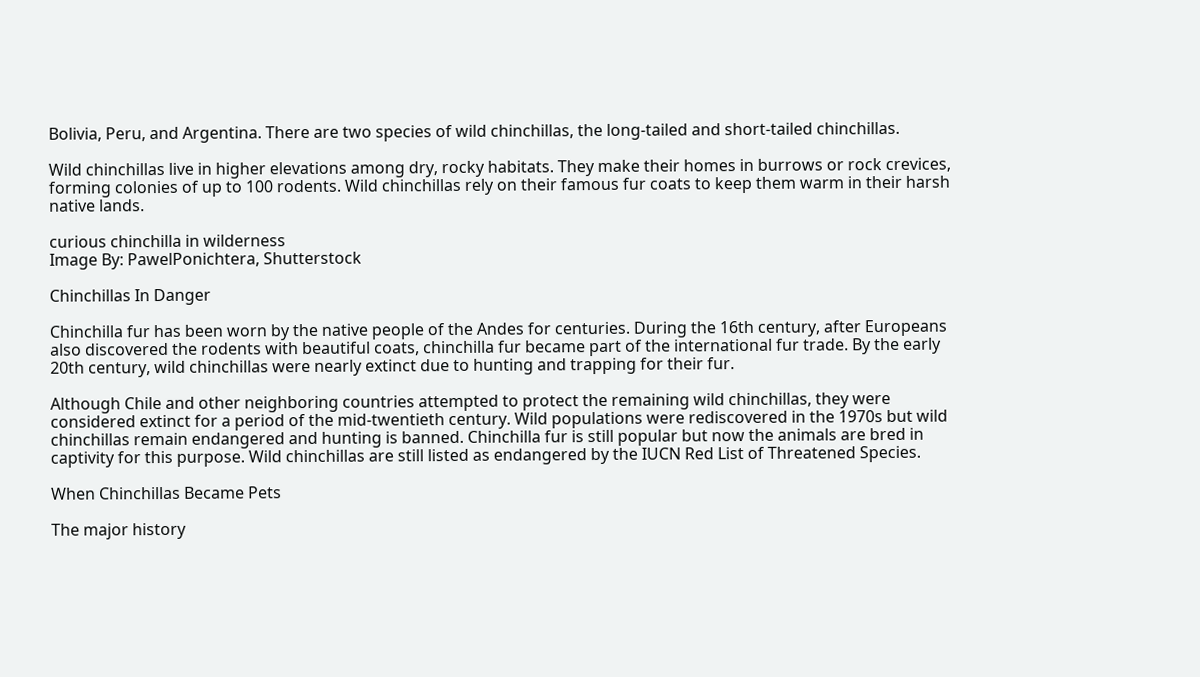Bolivia, Peru, and Argentina. There are two species of wild chinchillas, the long-tailed and short-tailed chinchillas.

Wild chinchillas live in higher elevations among dry, rocky habitats. They make their homes in burrows or rock crevices, forming colonies of up to 100 rodents. Wild chinchillas rely on their famous fur coats to keep them warm in their harsh native lands.

curious chinchilla in wilderness
Image By: PawelPonichtera, Shutterstock

Chinchillas In Danger

Chinchilla fur has been worn by the native people of the Andes for centuries. During the 16th century, after Europeans also discovered the rodents with beautiful coats, chinchilla fur became part of the international fur trade. By the early 20th century, wild chinchillas were nearly extinct due to hunting and trapping for their fur.

Although Chile and other neighboring countries attempted to protect the remaining wild chinchillas, they were considered extinct for a period of the mid-twentieth century. Wild populations were rediscovered in the 1970s but wild chinchillas remain endangered and hunting is banned. Chinchilla fur is still popular but now the animals are bred in captivity for this purpose. Wild chinchillas are still listed as endangered by the IUCN Red List of Threatened Species.

When Chinchillas Became Pets

The major history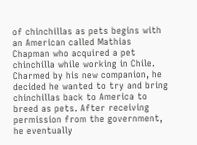of chinchillas as pets begins with an American called Mathias Chapman who acquired a pet chinchilla while working in Chile. Charmed by his new companion, he decided he wanted to try and bring chinchillas back to America to breed as pets. After receiving permission from the government, he eventually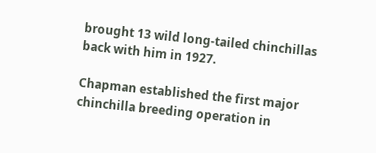brought 13 wild long-tailed chinchillas back with him in 1927.

Chapman established the first major chinchilla breeding operation in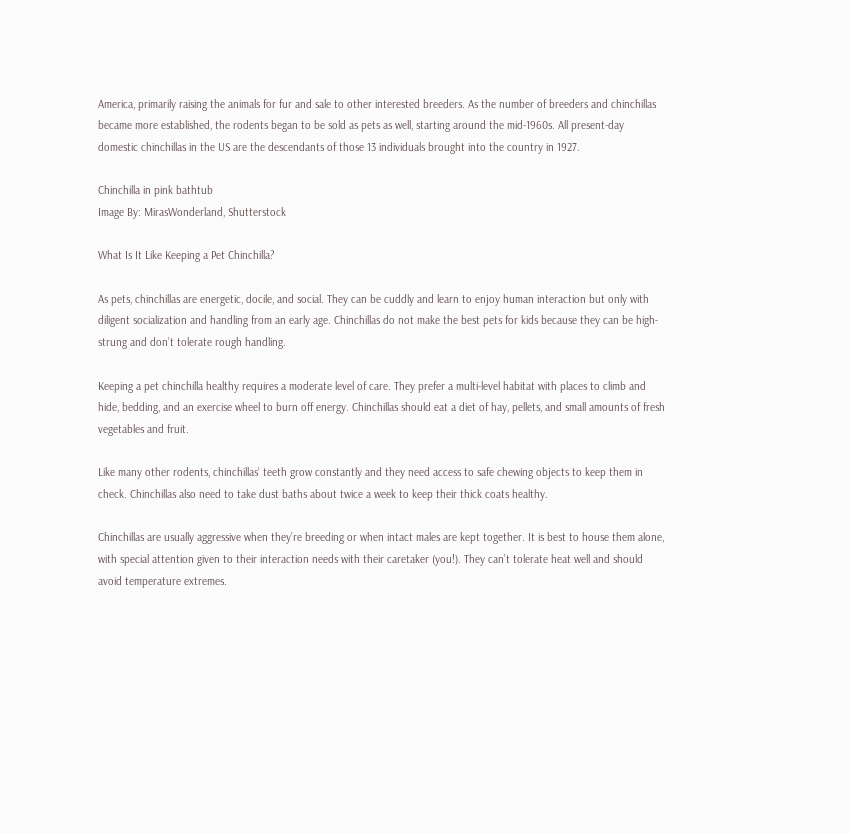America, primarily raising the animals for fur and sale to other interested breeders. As the number of breeders and chinchillas became more established, the rodents began to be sold as pets as well, starting around the mid-1960s. All present-day domestic chinchillas in the US are the descendants of those 13 individuals brought into the country in 1927.

Chinchilla in pink bathtub
Image By: MirasWonderland, Shutterstock

What Is It Like Keeping a Pet Chinchilla?

As pets, chinchillas are energetic, docile, and social. They can be cuddly and learn to enjoy human interaction but only with diligent socialization and handling from an early age. Chinchillas do not make the best pets for kids because they can be high-strung and don’t tolerate rough handling.

Keeping a pet chinchilla healthy requires a moderate level of care. They prefer a multi-level habitat with places to climb and hide, bedding, and an exercise wheel to burn off energy. Chinchillas should eat a diet of hay, pellets, and small amounts of fresh vegetables and fruit.

Like many other rodents, chinchillas’ teeth grow constantly and they need access to safe chewing objects to keep them in check. Chinchillas also need to take dust baths about twice a week to keep their thick coats healthy.

Chinchillas are usually aggressive when they’re breeding or when intact males are kept together. It is best to house them alone, with special attention given to their interaction needs with their caretaker (you!). They can’t tolerate heat well and should avoid temperature extremes.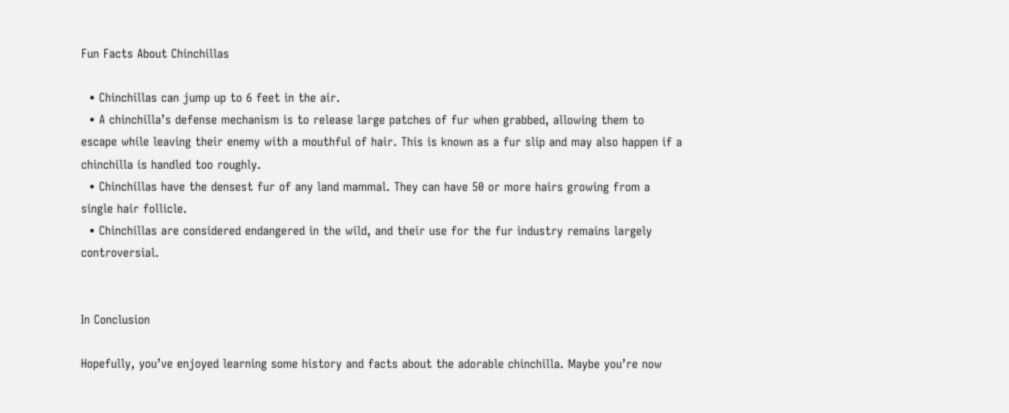Fun Facts About Chinchillas

  • Chinchillas can jump up to 6 feet in the air.
  • A chinchilla’s defense mechanism is to release large patches of fur when grabbed, allowing them to escape while leaving their enemy with a mouthful of hair. This is known as a fur slip and may also happen if a chinchilla is handled too roughly.
  • Chinchillas have the densest fur of any land mammal. They can have 50 or more hairs growing from a single hair follicle.
  • Chinchillas are considered endangered in the wild, and their use for the fur industry remains largely controversial.


In Conclusion

Hopefully, you’ve enjoyed learning some history and facts about the adorable chinchilla. Maybe you’re now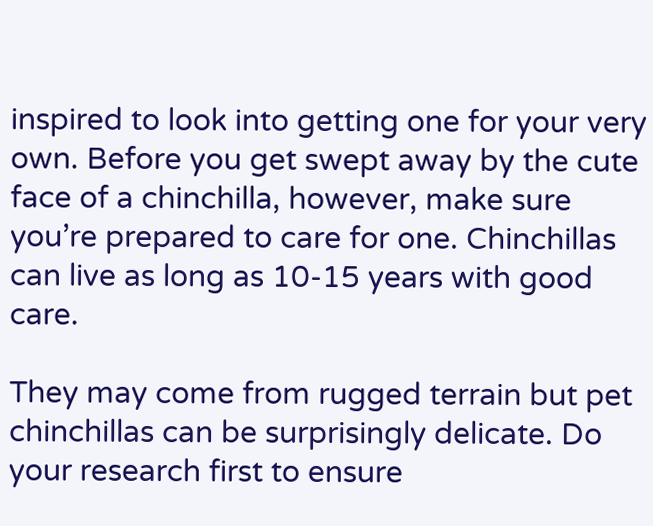inspired to look into getting one for your very own. Before you get swept away by the cute face of a chinchilla, however, make sure you’re prepared to care for one. Chinchillas can live as long as 10-15 years with good care.

They may come from rugged terrain but pet chinchillas can be surprisingly delicate. Do your research first to ensure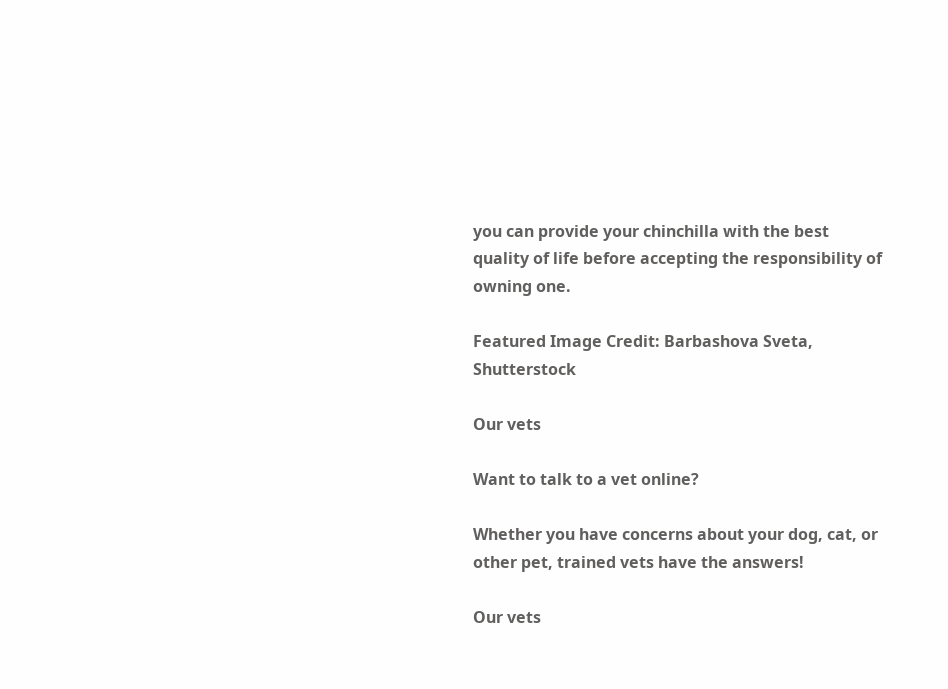you can provide your chinchilla with the best quality of life before accepting the responsibility of owning one.

Featured Image Credit: Barbashova Sveta, Shutterstock

Our vets

Want to talk to a vet online?

Whether you have concerns about your dog, cat, or other pet, trained vets have the answers!

Our vets